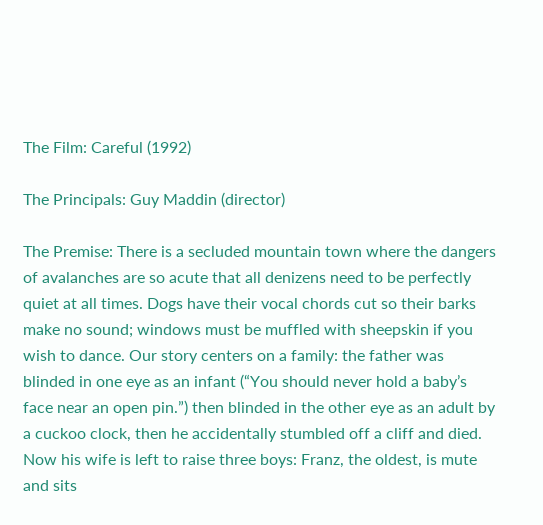The Film: Careful (1992)

The Principals: Guy Maddin (director)

The Premise: There is a secluded mountain town where the dangers of avalanches are so acute that all denizens need to be perfectly quiet at all times. Dogs have their vocal chords cut so their barks make no sound; windows must be muffled with sheepskin if you wish to dance. Our story centers on a family: the father was blinded in one eye as an infant (“You should never hold a baby’s face near an open pin.”) then blinded in the other eye as an adult by a cuckoo clock, then he accidentally stumbled off a cliff and died. Now his wife is left to raise three boys: Franz, the oldest, is mute and sits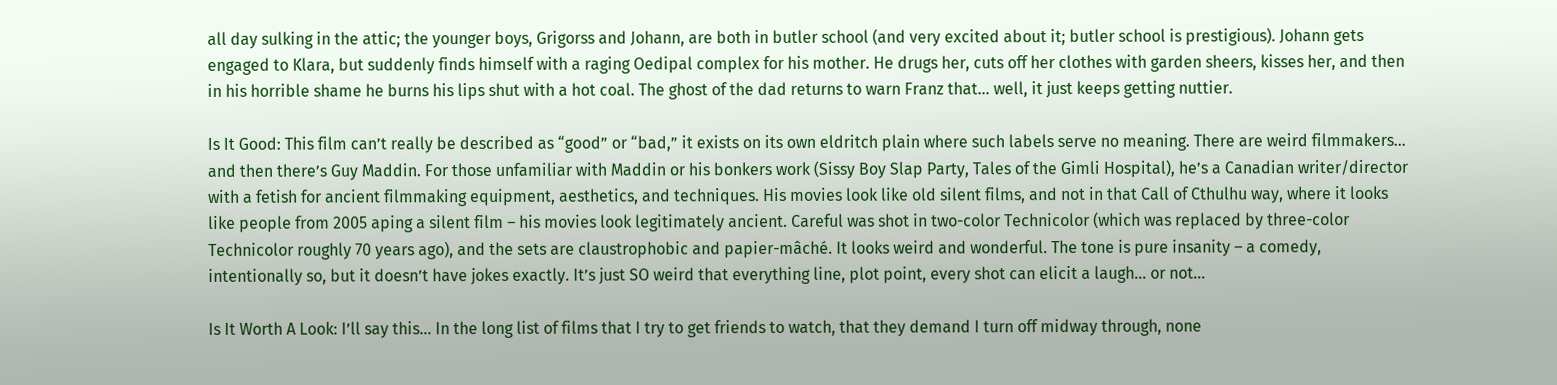all day sulking in the attic; the younger boys, Grigorss and Johann, are both in butler school (and very excited about it; butler school is prestigious). Johann gets engaged to Klara, but suddenly finds himself with a raging Oedipal complex for his mother. He drugs her, cuts off her clothes with garden sheers, kisses her, and then in his horrible shame he burns his lips shut with a hot coal. The ghost of the dad returns to warn Franz that… well, it just keeps getting nuttier.

Is It Good: This film can’t really be described as “good” or “bad,” it exists on its own eldritch plain where such labels serve no meaning. There are weird filmmakers… and then there’s Guy Maddin. For those unfamiliar with Maddin or his bonkers work (Sissy Boy Slap Party, Tales of the Gimli Hospital), he’s a Canadian writer/director with a fetish for ancient filmmaking equipment, aesthetics, and techniques. His movies look like old silent films, and not in that Call of Cthulhu way, where it looks like people from 2005 aping a silent film – his movies look legitimately ancient. Careful was shot in two-color Technicolor (which was replaced by three-color Technicolor roughly 70 years ago), and the sets are claustrophobic and papier-mâché. It looks weird and wonderful. The tone is pure insanity – a comedy, intentionally so, but it doesn’t have jokes exactly. It’s just SO weird that everything line, plot point, every shot can elicit a laugh… or not…

Is It Worth A Look: I’ll say this… In the long list of films that I try to get friends to watch, that they demand I turn off midway through, none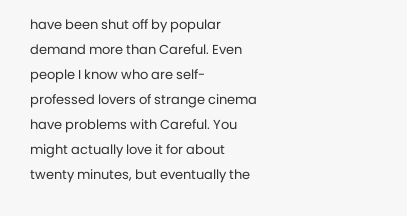have been shut off by popular demand more than Careful. Even people I know who are self-professed lovers of strange cinema have problems with Careful. You might actually love it for about twenty minutes, but eventually the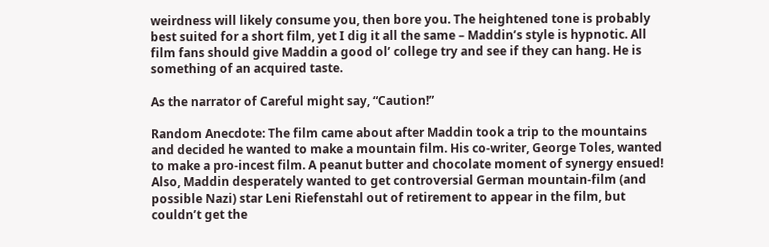weirdness will likely consume you, then bore you. The heightened tone is probably best suited for a short film, yet I dig it all the same – Maddin’s style is hypnotic. All film fans should give Maddin a good ol’ college try and see if they can hang. He is something of an acquired taste.

As the narrator of Careful might say, “Caution!”

Random Anecdote: The film came about after Maddin took a trip to the mountains and decided he wanted to make a mountain film. His co-writer, George Toles, wanted to make a pro-incest film. A peanut butter and chocolate moment of synergy ensued! Also, Maddin desperately wanted to get controversial German mountain-film (and possible Nazi) star Leni Riefenstahl out of retirement to appear in the film, but couldn’t get the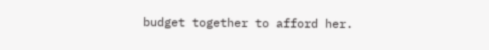budget together to afford her.